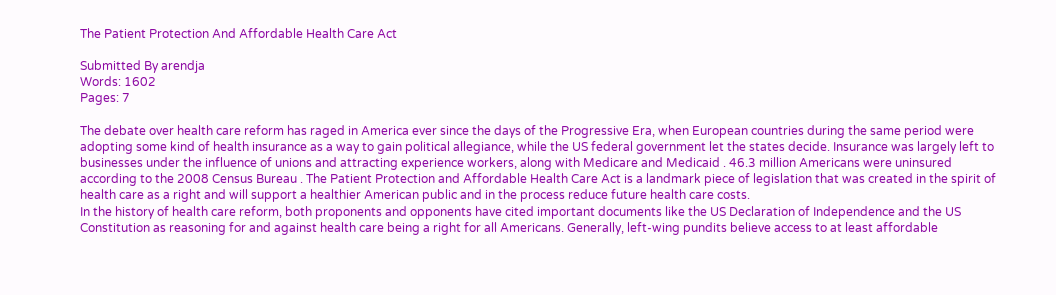The Patient Protection And Affordable Health Care Act

Submitted By arendja
Words: 1602
Pages: 7

The debate over health care reform has raged in America ever since the days of the Progressive Era, when European countries during the same period were adopting some kind of health insurance as a way to gain political allegiance, while the US federal government let the states decide. Insurance was largely left to businesses under the influence of unions and attracting experience workers, along with Medicare and Medicaid . 46.3 million Americans were uninsured according to the 2008 Census Bureau . The Patient Protection and Affordable Health Care Act is a landmark piece of legislation that was created in the spirit of health care as a right and will support a healthier American public and in the process reduce future health care costs.
In the history of health care reform, both proponents and opponents have cited important documents like the US Declaration of Independence and the US Constitution as reasoning for and against health care being a right for all Americans. Generally, left-wing pundits believe access to at least affordable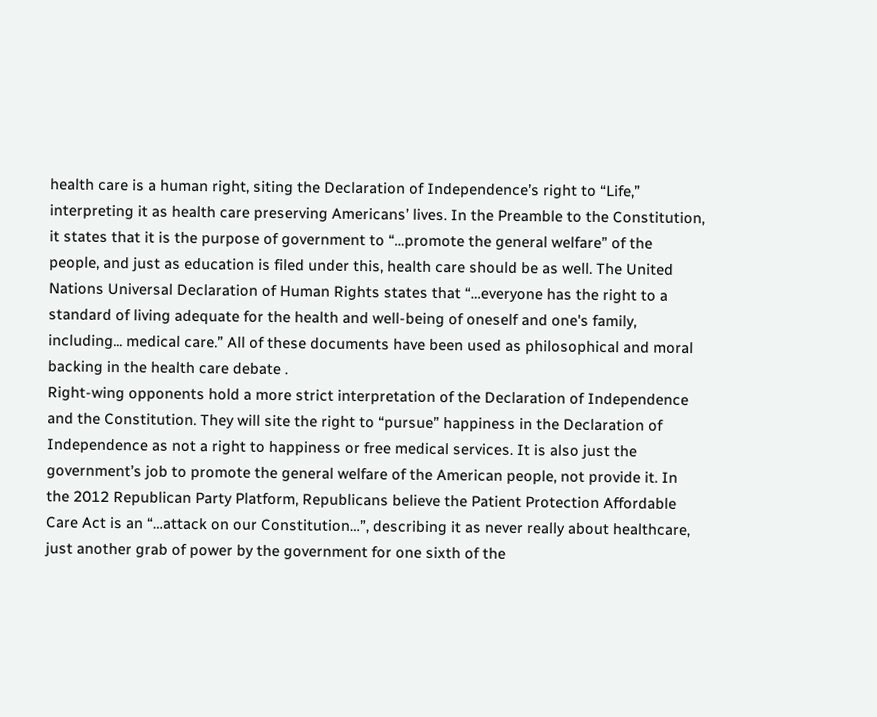health care is a human right, siting the Declaration of Independence’s right to “Life,” interpreting it as health care preserving Americans’ lives. In the Preamble to the Constitution, it states that it is the purpose of government to “…promote the general welfare” of the people, and just as education is filed under this, health care should be as well. The United Nations Universal Declaration of Human Rights states that “…everyone has the right to a standard of living adequate for the health and well-being of oneself and one's family, including... medical care.” All of these documents have been used as philosophical and moral backing in the health care debate .
Right-wing opponents hold a more strict interpretation of the Declaration of Independence and the Constitution. They will site the right to “pursue” happiness in the Declaration of Independence as not a right to happiness or free medical services. It is also just the government’s job to promote the general welfare of the American people, not provide it. In the 2012 Republican Party Platform, Republicans believe the Patient Protection Affordable Care Act is an “…attack on our Constitution…”, describing it as never really about healthcare, just another grab of power by the government for one sixth of the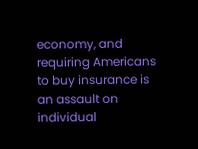economy, and requiring Americans to buy insurance is an assault on individual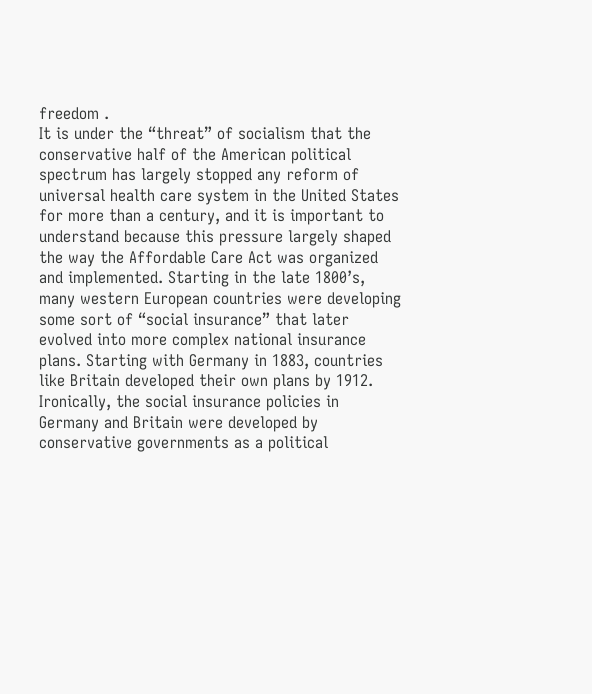freedom .
It is under the “threat” of socialism that the conservative half of the American political spectrum has largely stopped any reform of universal health care system in the United States for more than a century, and it is important to understand because this pressure largely shaped the way the Affordable Care Act was organized and implemented. Starting in the late 1800’s, many western European countries were developing some sort of “social insurance” that later evolved into more complex national insurance plans. Starting with Germany in 1883, countries like Britain developed their own plans by 1912. Ironically, the social insurance policies in Germany and Britain were developed by conservative governments as a political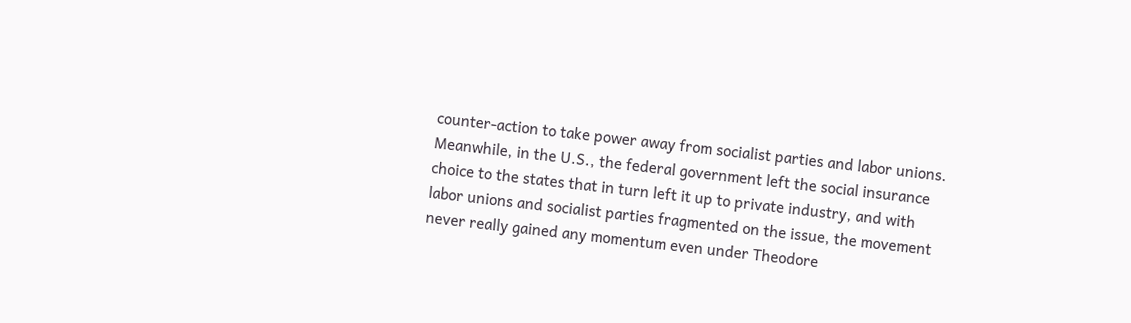counter-action to take power away from socialist parties and labor unions. Meanwhile, in the U.S., the federal government left the social insurance choice to the states that in turn left it up to private industry, and with labor unions and socialist parties fragmented on the issue, the movement never really gained any momentum even under Theodore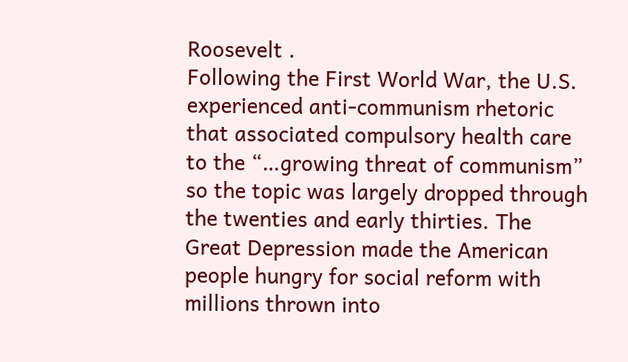Roosevelt .
Following the First World War, the U.S. experienced anti-communism rhetoric that associated compulsory health care to the “…growing threat of communism” so the topic was largely dropped through the twenties and early thirties. The Great Depression made the American people hungry for social reform with millions thrown into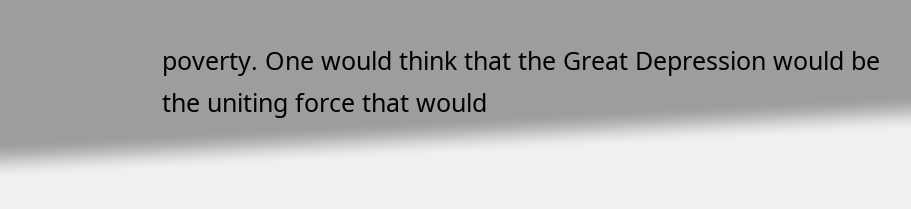poverty. One would think that the Great Depression would be the uniting force that would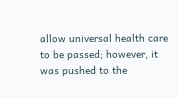allow universal health care to be passed; however, it was pushed to the